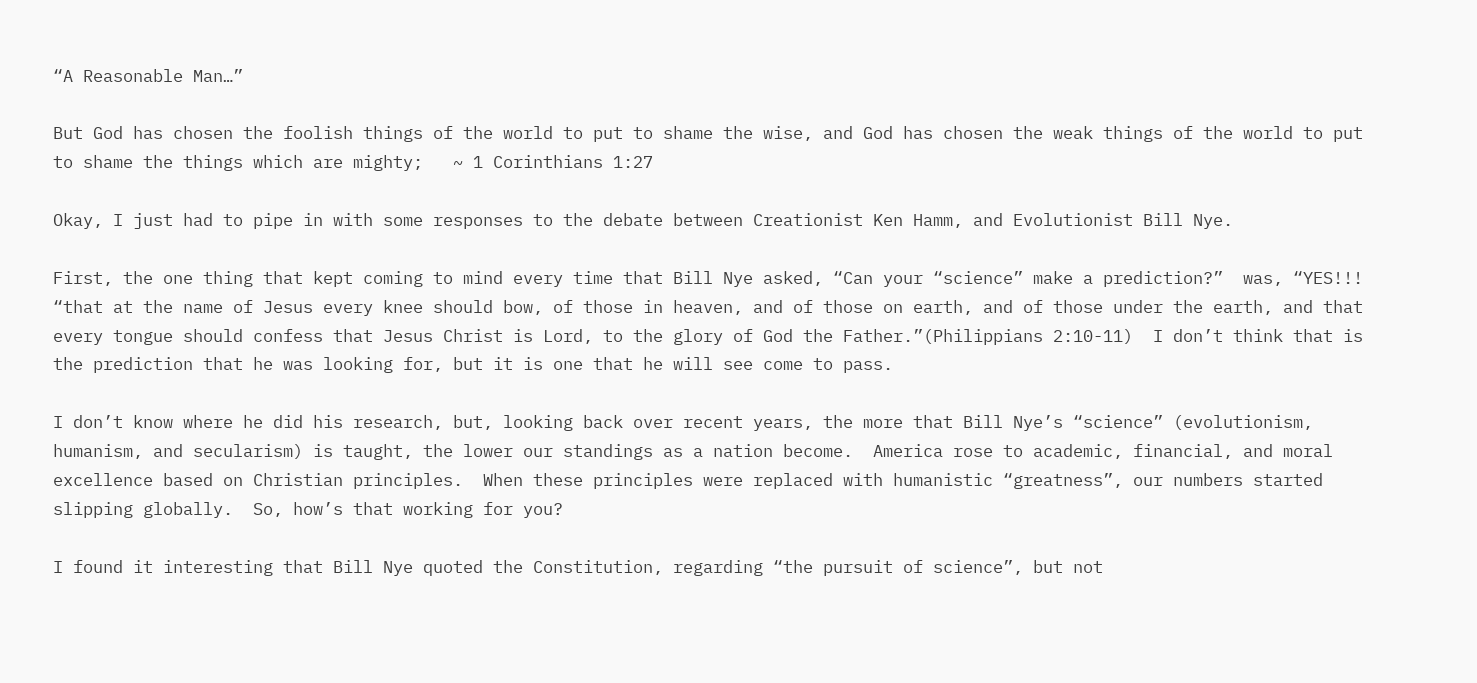“A Reasonable Man…”

But God has chosen the foolish things of the world to put to shame the wise, and God has chosen the weak things of the world to put to shame the things which are mighty;   ~ 1 Corinthians 1:27

Okay, I just had to pipe in with some responses to the debate between Creationist Ken Hamm, and Evolutionist Bill Nye.

First, the one thing that kept coming to mind every time that Bill Nye asked, “Can your “science” make a prediction?”  was, “YES!!!  “that at the name of Jesus every knee should bow, of those in heaven, and of those on earth, and of those under the earth, and that every tongue should confess that Jesus Christ is Lord, to the glory of God the Father.”(Philippians 2:10-11)  I don’t think that is the prediction that he was looking for, but it is one that he will see come to pass.

I don’t know where he did his research, but, looking back over recent years, the more that Bill Nye’s “science” (evolutionism, humanism, and secularism) is taught, the lower our standings as a nation become.  America rose to academic, financial, and moral excellence based on Christian principles.  When these principles were replaced with humanistic “greatness”, our numbers started slipping globally.  So, how’s that working for you?

I found it interesting that Bill Nye quoted the Constitution, regarding “the pursuit of science”, but not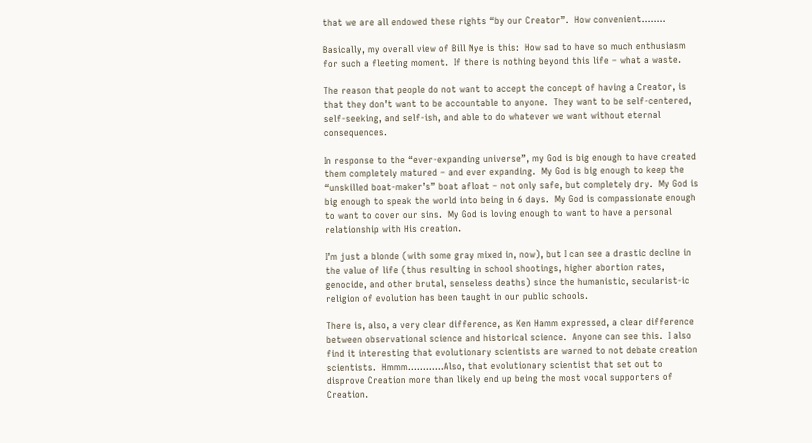that we are all endowed these rights “by our Creator”.  How convenient……..

Basically, my overall view of Bill Nye is this:  How sad to have so much enthusiasm for such a fleeting moment.  If there is nothing beyond this life – what a waste.

The reason that people do not want to accept the concept of having a Creator, is that they don’t want to be accountable to anyone.  They want to be self-centered, self-seeking, and self-ish, and able to do whatever we want without eternal consequences.

In response to the “ever-expanding universe”, my God is big enough to have created them completely matured – and ever expanding.  My God is big enough to keep the “unskilled boat-maker’s” boat afloat – not only safe, but completely dry.  My God is big enough to speak the world into being in 6 days.  My God is compassionate enough to want to cover our sins.  My God is loving enough to want to have a personal relationship with His creation.

I’m just a blonde (with some gray mixed in, now), but I can see a drastic decline in the value of life (thus resulting in school shootings, higher abortion rates, genocide, and other brutal, senseless deaths) since the humanistic, secularist-ic religion of evolution has been taught in our public schools.

There is, also, a very clear difference, as Ken Hamm expressed, a clear difference between observational science and historical science.  Anyone can see this.  I also find it interesting that evolutionary scientists are warned to not debate creation scientists.  Hmmm…………Also, that evolutionary scientist that set out to disprove Creation more than likely end up being the most vocal supporters of Creation.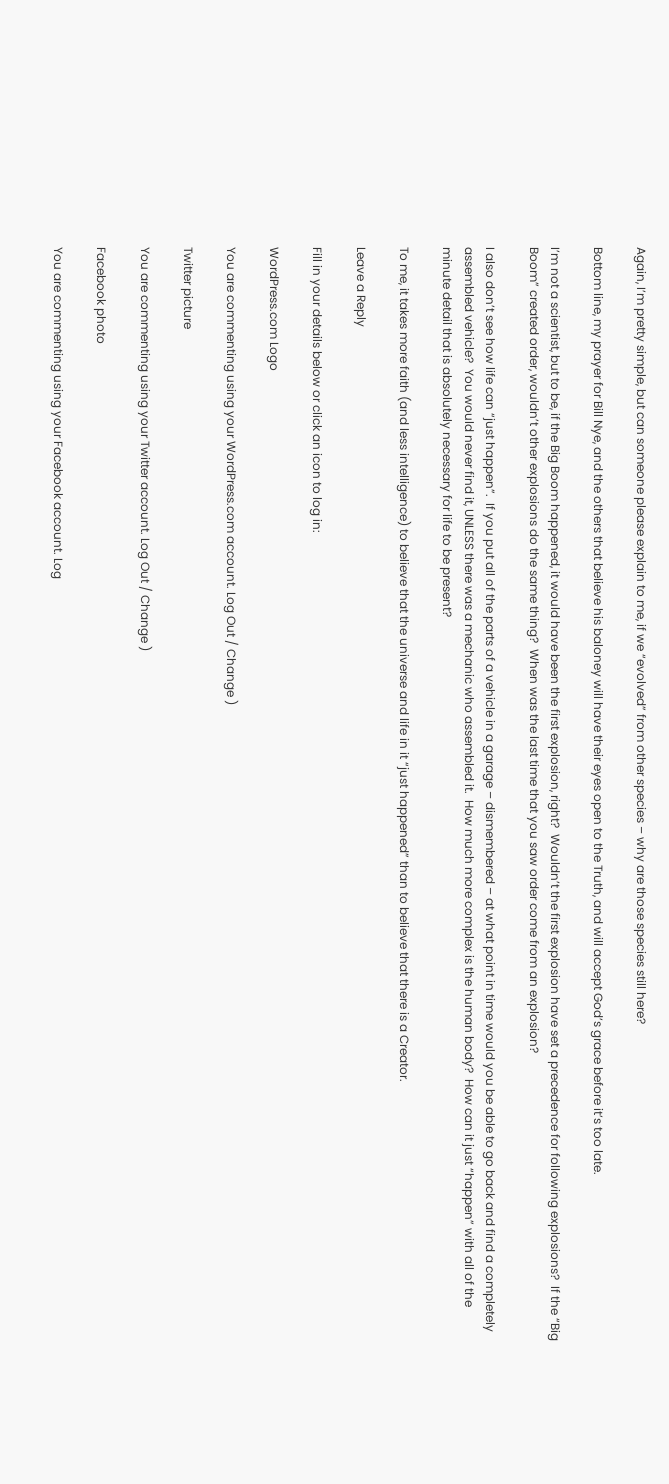Again, I’m pretty simple, but can someone please explain to me, if we “evolved” from other species – why are those species still here?

Bottom line, my prayer for Bill Nye, and the others that believe his baloney will have their eyes open to the Truth, and will accept God’s grace before it’s too late.

I’m not a scientist, but to be, if the Big Boom happened, it would have been the first explosion, right?  Wouldn’t the first explosion have set a precedence for following explosions?  If the “Big Boom” created order, wouldn’t other explosions do the same thing?  When was the last time that you saw order come from an explosion?

I also don’t see how life can “just happen”.  If you put all of the parts of a vehicle in a garage – dismembered – at what point in time would you be able to go back and find a completely assembled vehicle?  You would never find it, UNLESS there was a mechanic who assembled it.  How much more complex is the human body?  How can it just “happen” with all of the minute detail that is absolutely necessary for life to be present?

To me, it takes more faith (and less intelligence) to believe that the universe and life in it “just happened” than to believe that there is a Creator.

Leave a Reply

Fill in your details below or click an icon to log in:

WordPress.com Logo

You are commenting using your WordPress.com account. Log Out / Change )

Twitter picture

You are commenting using your Twitter account. Log Out / Change )

Facebook photo

You are commenting using your Facebook account. Log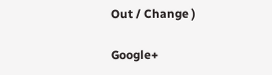Out / Change )

Google+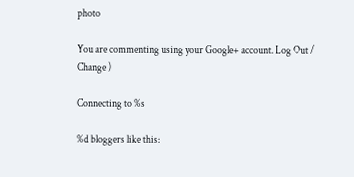photo

You are commenting using your Google+ account. Log Out / Change )

Connecting to %s

%d bloggers like this: